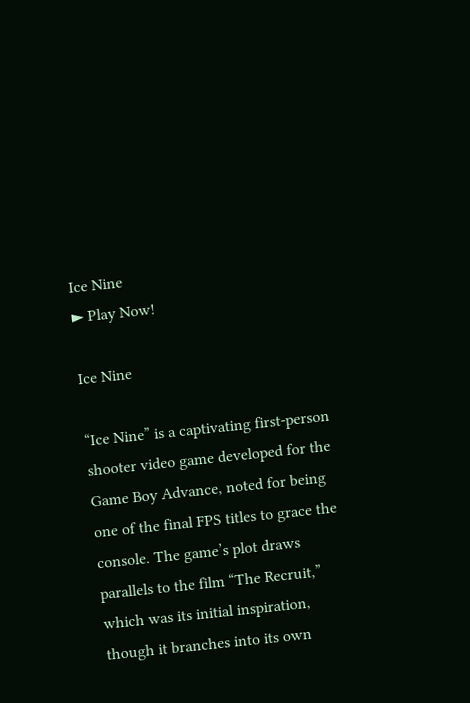Ice Nine
► Play Now!

Ice Nine

“Ice Nine” is a captivating first-person shooter video game developed for the Game Boy Advance, noted for being one of the final FPS titles to grace the console. The game’s plot draws parallels to the film “The Recruit,” which was its initial inspiration, though it branches into its own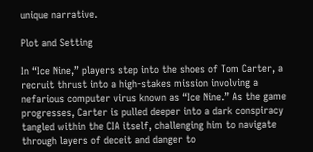unique narrative.

Plot and Setting

In “Ice Nine,” players step into the shoes of Tom Carter, a recruit thrust into a high-stakes mission involving a nefarious computer virus known as “Ice Nine.” As the game progresses, Carter is pulled deeper into a dark conspiracy tangled within the CIA itself, challenging him to navigate through layers of deceit and danger to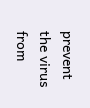prevent the virus from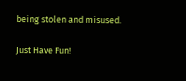being stolen and misused.

Just Have Fun!